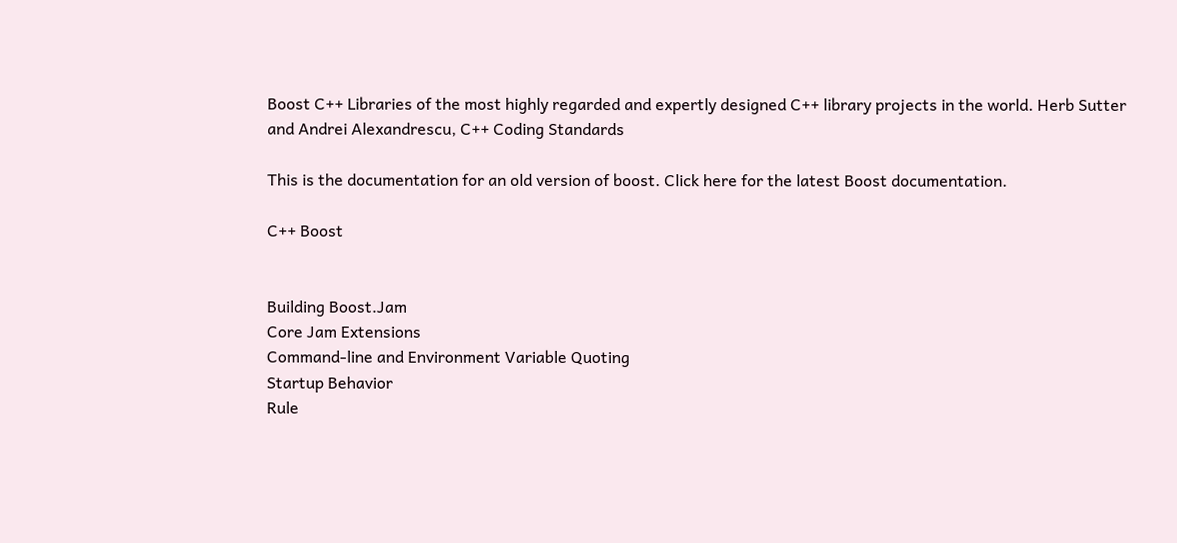Boost C++ Libraries of the most highly regarded and expertly designed C++ library projects in the world. Herb Sutter and Andrei Alexandrescu, C++ Coding Standards

This is the documentation for an old version of boost. Click here for the latest Boost documentation.

C++ Boost


Building Boost.Jam
Core Jam Extensions
Command-line and Environment Variable Quoting
Startup Behavior
Rule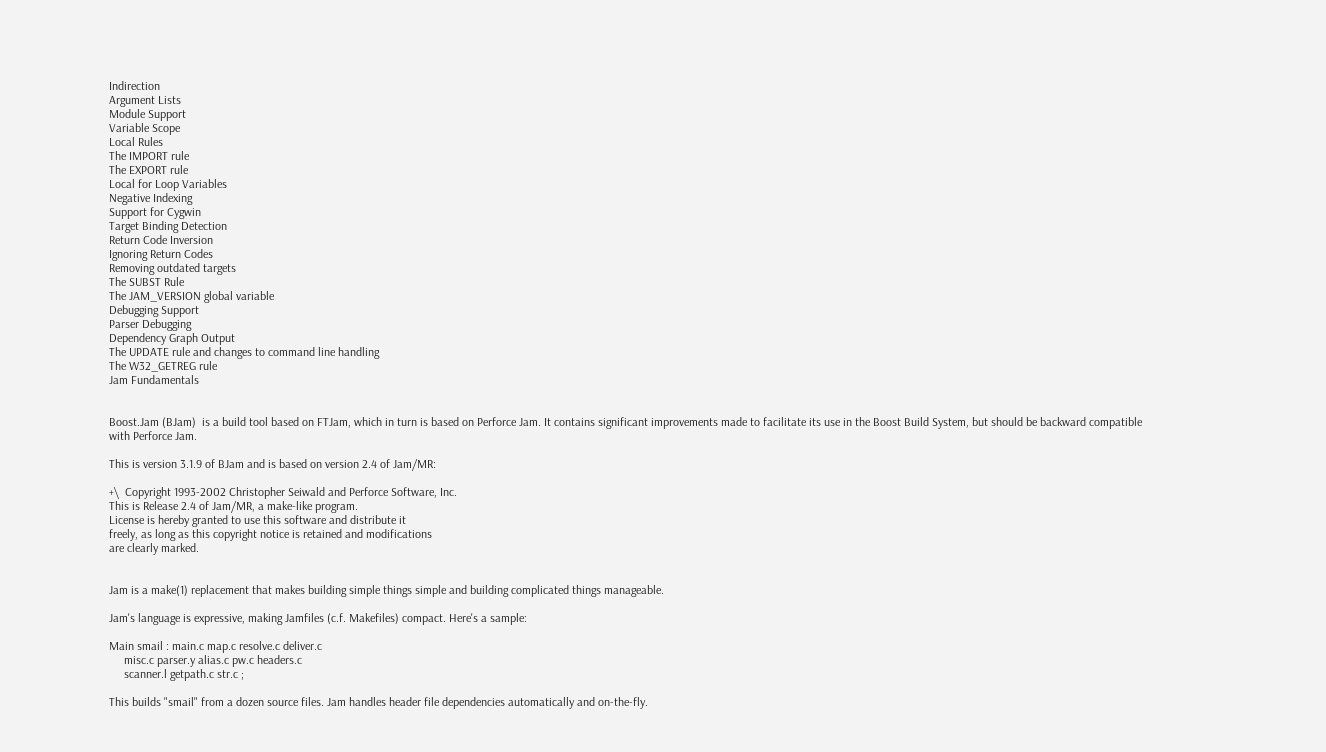Indirection
Argument Lists
Module Support
Variable Scope
Local Rules
The IMPORT rule
The EXPORT rule
Local for Loop Variables
Negative Indexing
Support for Cygwin
Target Binding Detection
Return Code Inversion
Ignoring Return Codes
Removing outdated targets
The SUBST Rule
The JAM_VERSION global variable
Debugging Support
Parser Debugging
Dependency Graph Output
The UPDATE rule and changes to command line handling
The W32_GETREG rule
Jam Fundamentals


Boost.Jam (BJam)  is a build tool based on FTJam, which in turn is based on Perforce Jam. It contains significant improvements made to facilitate its use in the Boost Build System, but should be backward compatible with Perforce Jam.

This is version 3.1.9 of BJam and is based on version 2.4 of Jam/MR:

+\  Copyright 1993-2002 Christopher Seiwald and Perforce Software, Inc.
This is Release 2.4 of Jam/MR, a make-like program.
License is hereby granted to use this software and distribute it
freely, as long as this copyright notice is retained and modifications
are clearly marked.


Jam is a make(1) replacement that makes building simple things simple and building complicated things manageable.

Jam's language is expressive, making Jamfiles (c.f. Makefiles) compact. Here's a sample:

Main smail : main.c map.c resolve.c deliver.c
     misc.c parser.y alias.c pw.c headers.c
     scanner.l getpath.c str.c ;

This builds "smail" from a dozen source files. Jam handles header file dependencies automatically and on-the-fly.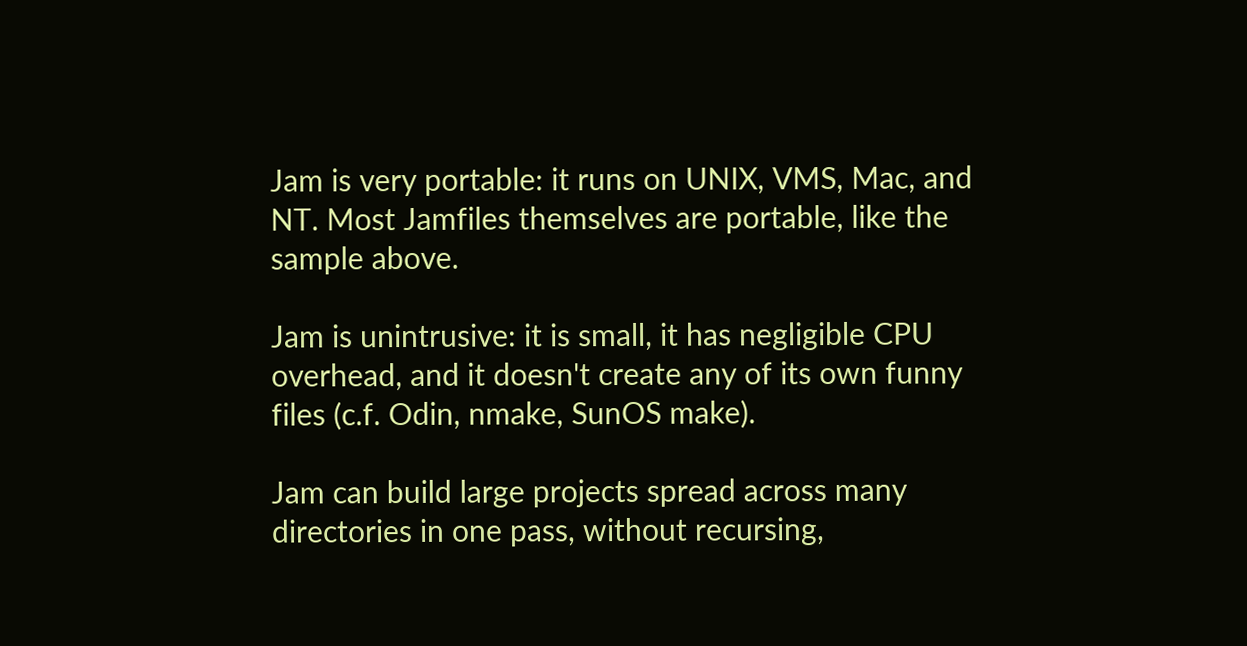Jam is very portable: it runs on UNIX, VMS, Mac, and NT. Most Jamfiles themselves are portable, like the sample above.

Jam is unintrusive: it is small, it has negligible CPU overhead, and it doesn't create any of its own funny files (c.f. Odin, nmake, SunOS make).

Jam can build large projects spread across many directories in one pass, without recursing,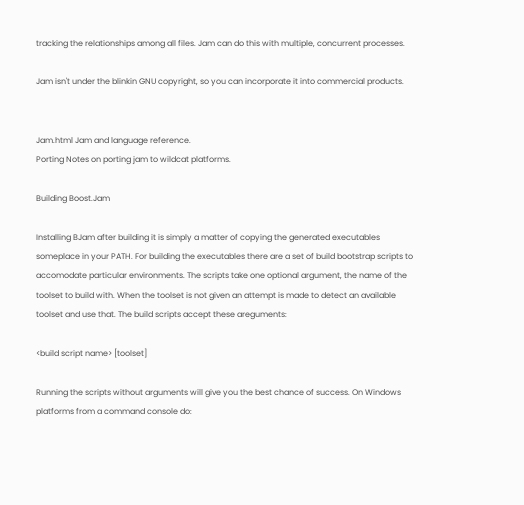tracking the relationships among all files. Jam can do this with multiple, concurrent processes.

Jam isn't under the blinkin GNU copyright, so you can incorporate it into commercial products.


Jam.html Jam and language reference.
Porting Notes on porting jam to wildcat platforms.

Building Boost.Jam

Installing BJam after building it is simply a matter of copying the generated executables someplace in your PATH. For building the executables there are a set of build bootstrap scripts to accomodate particular environments. The scripts take one optional argument, the name of the toolset to build with. When the toolset is not given an attempt is made to detect an available toolset and use that. The build scripts accept these areguments:

<build script name> [toolset]

Running the scripts without arguments will give you the best chance of success. On Windows platforms from a command console do: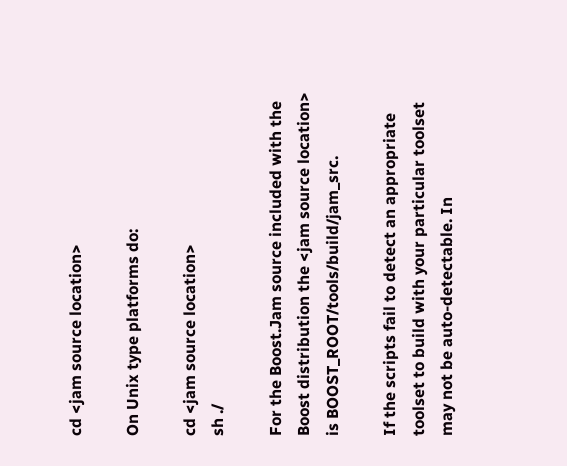cd <jam source location>

On Unix type platforms do:

cd <jam source location>
sh ./

For the Boost.Jam source included with the Boost distribution the <jam source location> is BOOST_ROOT/tools/build/jam_src.

If the scripts fail to detect an appropriate toolset to build with your particular toolset may not be auto-detectable. In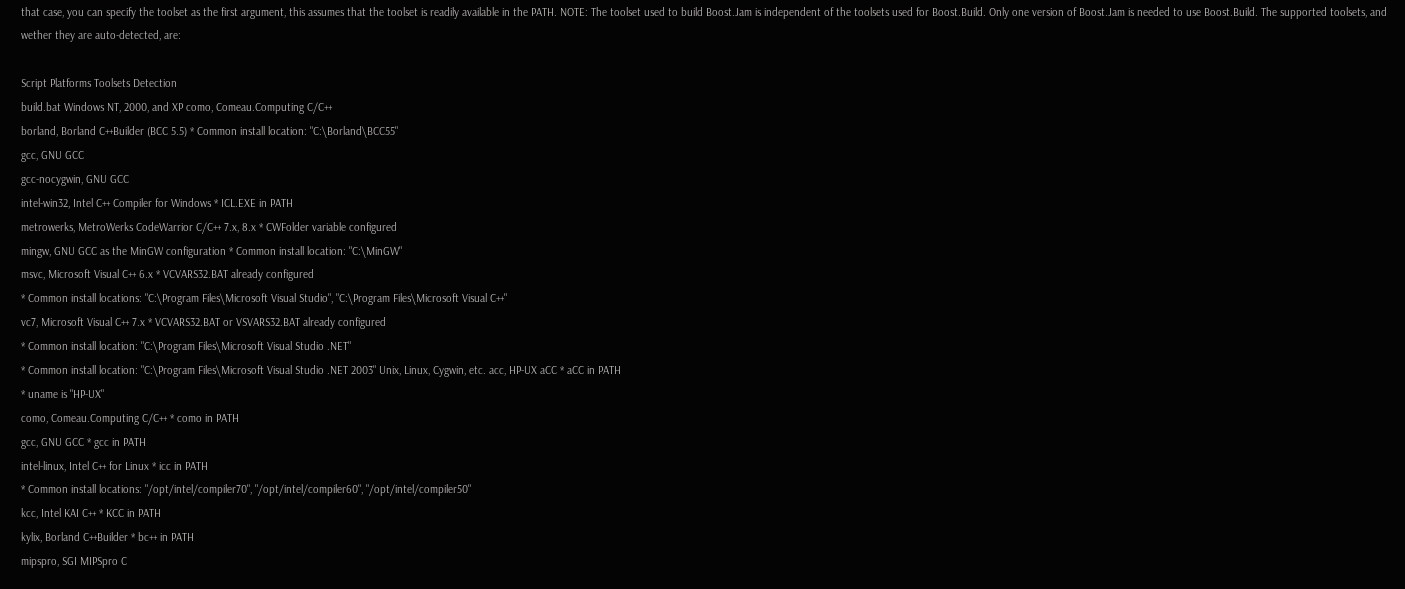that case, you can specify the toolset as the first argument, this assumes that the toolset is readily available in the PATH. NOTE: The toolset used to build Boost.Jam is independent of the toolsets used for Boost.Build. Only one version of Boost.Jam is needed to use Boost.Build. The supported toolsets, and wether they are auto-detected, are:

Script Platforms Toolsets Detection
build.bat Windows NT, 2000, and XP como, Comeau.Computing C/C++
borland, Borland C++Builder (BCC 5.5) * Common install location: "C:\Borland\BCC55"
gcc, GNU GCC
gcc-nocygwin, GNU GCC
intel-win32, Intel C++ Compiler for Windows * ICL.EXE in PATH
metrowerks, MetroWerks CodeWarrior C/C++ 7.x, 8.x * CWFolder variable configured
mingw, GNU GCC as the MinGW configuration * Common install location: "C:\MinGW"
msvc, Microsoft Visual C++ 6.x * VCVARS32.BAT already configured
* Common install locations: "C:\Program Files\Microsoft Visual Studio", "C:\Program Files\Microsoft Visual C++"
vc7, Microsoft Visual C++ 7.x * VCVARS32.BAT or VSVARS32.BAT already configured
* Common install location: "C:\Program Files\Microsoft Visual Studio .NET"
* Common install location: "C:\Program Files\Microsoft Visual Studio .NET 2003" Unix, Linux, Cygwin, etc. acc, HP-UX aCC * aCC in PATH
* uname is "HP-UX"
como, Comeau.Computing C/C++ * como in PATH
gcc, GNU GCC * gcc in PATH
intel-linux, Intel C++ for Linux * icc in PATH
* Common install locations: "/opt/intel/compiler70", "/opt/intel/compiler60", "/opt/intel/compiler50"
kcc, Intel KAI C++ * KCC in PATH
kylix, Borland C++Builder * bc++ in PATH
mipspro, SGI MIPSpro C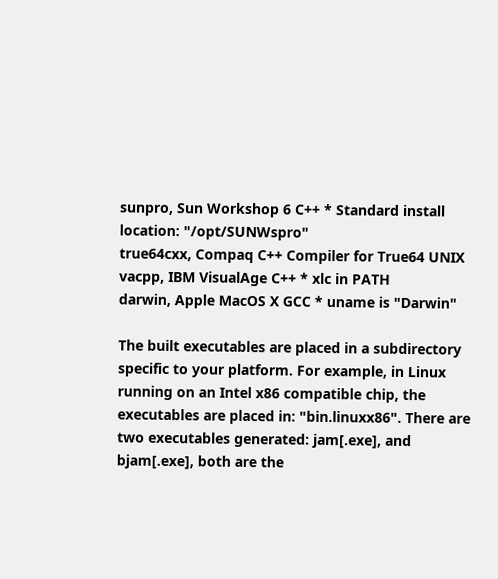sunpro, Sun Workshop 6 C++ * Standard install location: "/opt/SUNWspro"
true64cxx, Compaq C++ Compiler for True64 UNIX
vacpp, IBM VisualAge C++ * xlc in PATH
darwin, Apple MacOS X GCC * uname is "Darwin"

The built executables are placed in a subdirectory specific to your platform. For example, in Linux running on an Intel x86 compatible chip, the executables are placed in: "bin.linuxx86". There are two executables generated: jam[.exe], and bjam[.exe], both are the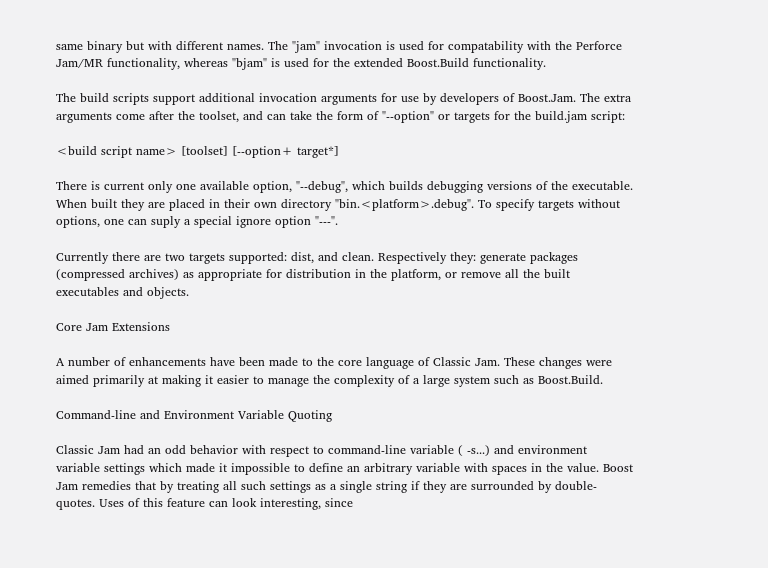same binary but with different names. The "jam" invocation is used for compatability with the Perforce Jam/MR functionality, whereas "bjam" is used for the extended Boost.Build functionality.

The build scripts support additional invocation arguments for use by developers of Boost.Jam. The extra arguments come after the toolset, and can take the form of "--option" or targets for the build.jam script:

<build script name> [toolset] [--option+ target*]

There is current only one available option, "--debug", which builds debugging versions of the executable. When built they are placed in their own directory "bin.<platform>.debug". To specify targets without options, one can suply a special ignore option "---".

Currently there are two targets supported: dist, and clean. Respectively they: generate packages (compressed archives) as appropriate for distribution in the platform, or remove all the built executables and objects.

Core Jam Extensions

A number of enhancements have been made to the core language of Classic Jam. These changes were aimed primarily at making it easier to manage the complexity of a large system such as Boost.Build.

Command-line and Environment Variable Quoting

Classic Jam had an odd behavior with respect to command-line variable ( -s...) and environment variable settings which made it impossible to define an arbitrary variable with spaces in the value. Boost Jam remedies that by treating all such settings as a single string if they are surrounded by double-quotes. Uses of this feature can look interesting, since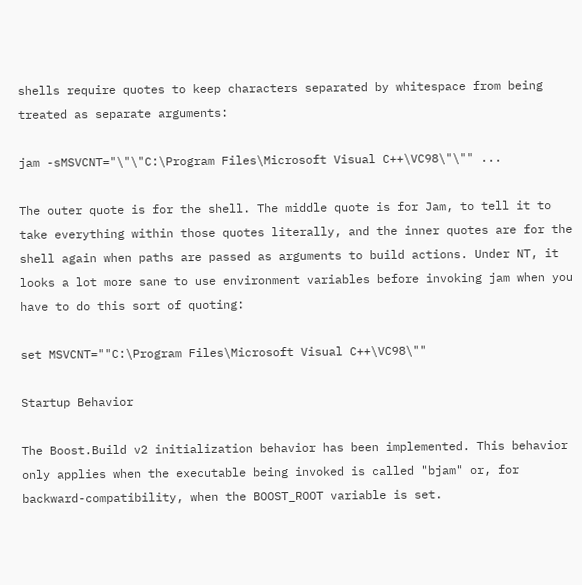shells require quotes to keep characters separated by whitespace from being treated as separate arguments:

jam -sMSVCNT="\"\"C:\Program Files\Microsoft Visual C++\VC98\"\"" ...

The outer quote is for the shell. The middle quote is for Jam, to tell it to take everything within those quotes literally, and the inner quotes are for the shell again when paths are passed as arguments to build actions. Under NT, it looks a lot more sane to use environment variables before invoking jam when you have to do this sort of quoting:

set MSVCNT=""C:\Program Files\Microsoft Visual C++\VC98\""

Startup Behavior

The Boost.Build v2 initialization behavior has been implemented. This behavior only applies when the executable being invoked is called "bjam" or, for backward-compatibility, when the BOOST_ROOT variable is set.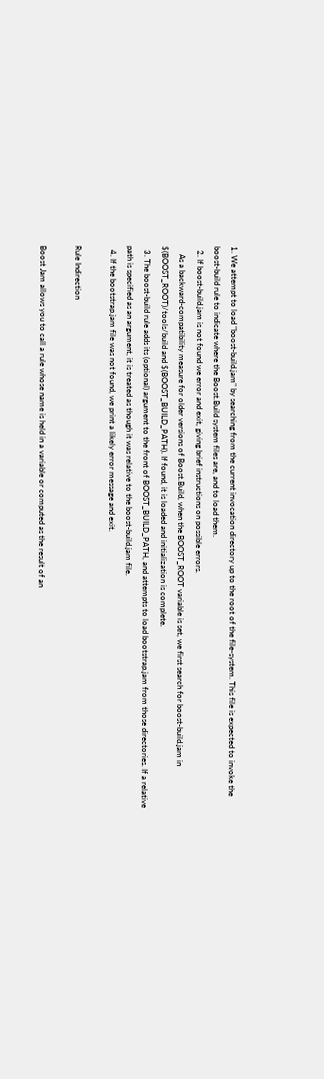1. We attempt to load "boost-build.jam" by searching from the current invocation directory up to the root of the file-system. This file is expected to invoke the boost-build rule to indicate where the Boost.Build system files are, and to load them.
  2. If boost-build.jam is not found we error and exit, giving brief instructions on possible errors.
    As a backward-compatibility measure for older versions of Boost.Build, when the BOOST_ROOT variable is set, we first search for boost-build.jam in $(BOOST_ROOT)/tools/build and $(BOOST_BUILD_PATH). If found, it is loaded and initialization is complete.
  3. The boost-build rule adds its (optional) argument to the front of BOOST_BUILD_PATH, and attempts to load bootstrap.jam from those directories. If a relative path is specified as an argument, it is treated as though it was relative to the boost-build.jam file.
  4. If the bootstrap.jam file was not found, we print a likely error message and exit.

Rule Indirection

Boost Jam allows you to call a rule whose name is held in a variable or computed as the result of an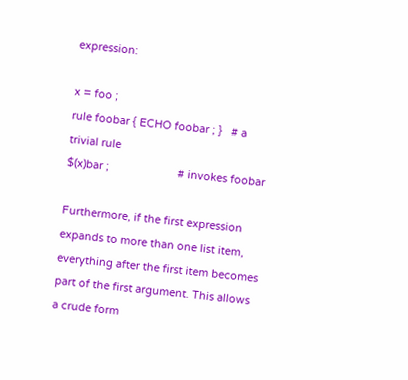expression:

x = foo ;
rule foobar { ECHO foobar ; }   # a trivial rule
$(x)bar ;                       # invokes foobar

Furthermore, if the first expression expands to more than one list item, everything after the first item becomes part of the first argument. This allows a crude form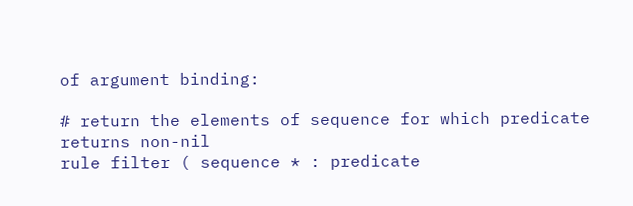of argument binding:

# return the elements of sequence for which predicate returns non-nil
rule filter ( sequence * : predicate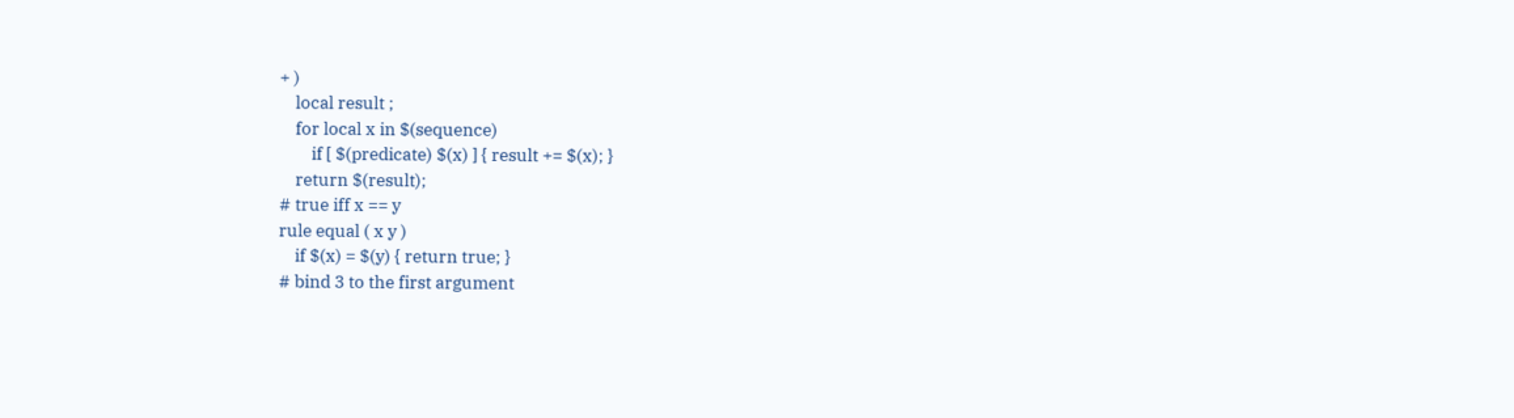+ )
    local result ;
    for local x in $(sequence)
        if [ $(predicate) $(x) ] { result += $(x); }
    return $(result);
# true iff x == y
rule equal ( x y )
    if $(x) = $(y) { return true; }
# bind 3 to the first argument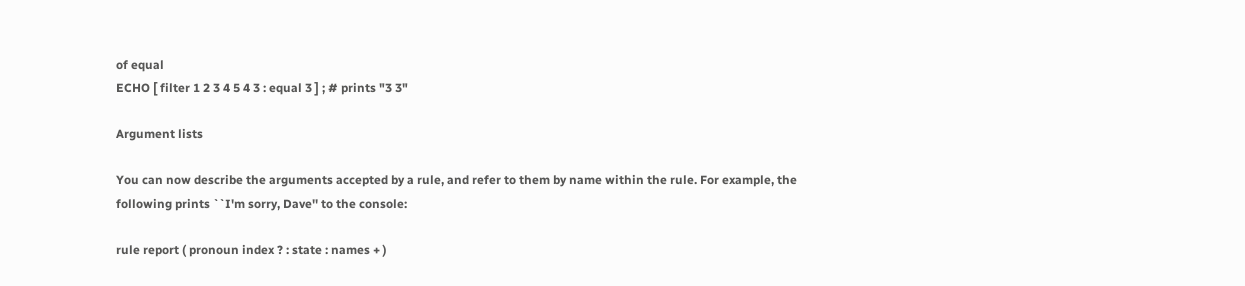of equal
ECHO [ filter 1 2 3 4 5 4 3 : equal 3 ] ; # prints "3 3"

Argument lists

You can now describe the arguments accepted by a rule, and refer to them by name within the rule. For example, the following prints ``I'm sorry, Dave'' to the console:

rule report ( pronoun index ? : state : names + )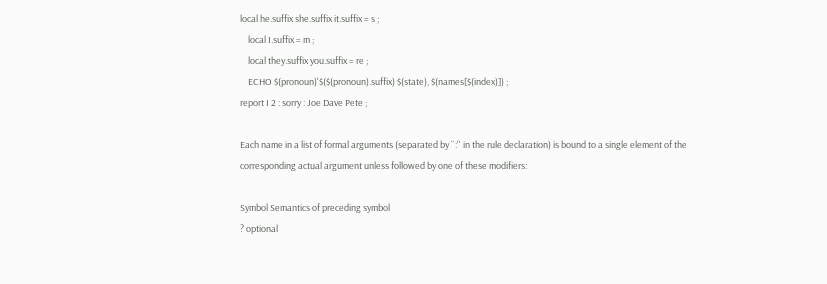local he.suffix she.suffix it.suffix = s ;
    local I.suffix = m ;
    local they.suffix you.suffix = re ;
    ECHO $(pronoun)'$($(pronoun).suffix) $(state), $(names[$(index)]) ;
report I 2 : sorry : Joe Dave Pete ;

Each name in a list of formal arguments (separated by ``:'' in the rule declaration) is bound to a single element of the corresponding actual argument unless followed by one of these modifiers:

Symbol Semantics of preceding symbol
? optional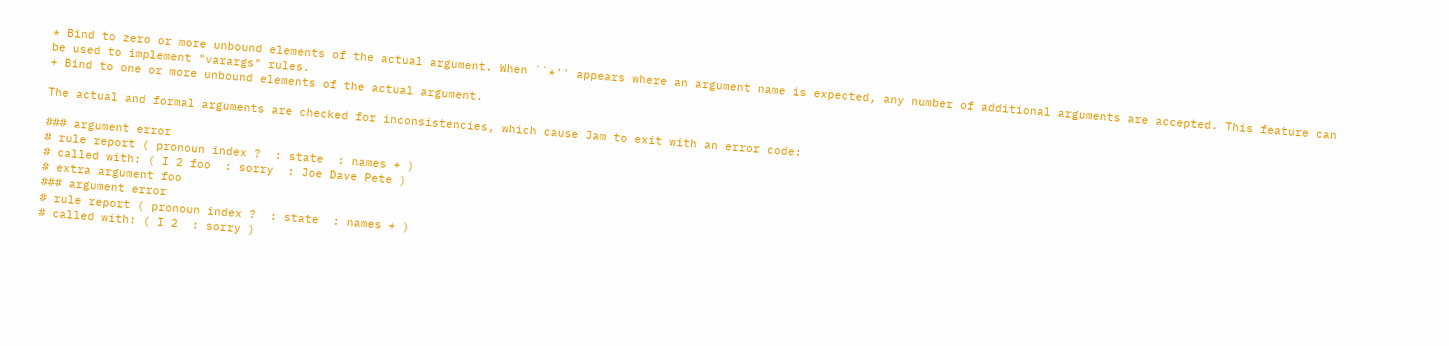* Bind to zero or more unbound elements of the actual argument. When ``*'' appears where an argument name is expected, any number of additional arguments are accepted. This feature can be used to implement "varargs" rules.
+ Bind to one or more unbound elements of the actual argument.

The actual and formal arguments are checked for inconsistencies, which cause Jam to exit with an error code:

### argument error
# rule report ( pronoun index ?  : state  : names + )
# called with: ( I 2 foo  : sorry  : Joe Dave Pete )
# extra argument foo
### argument error
# rule report ( pronoun index ?  : state  : names + )
# called with: ( I 2  : sorry )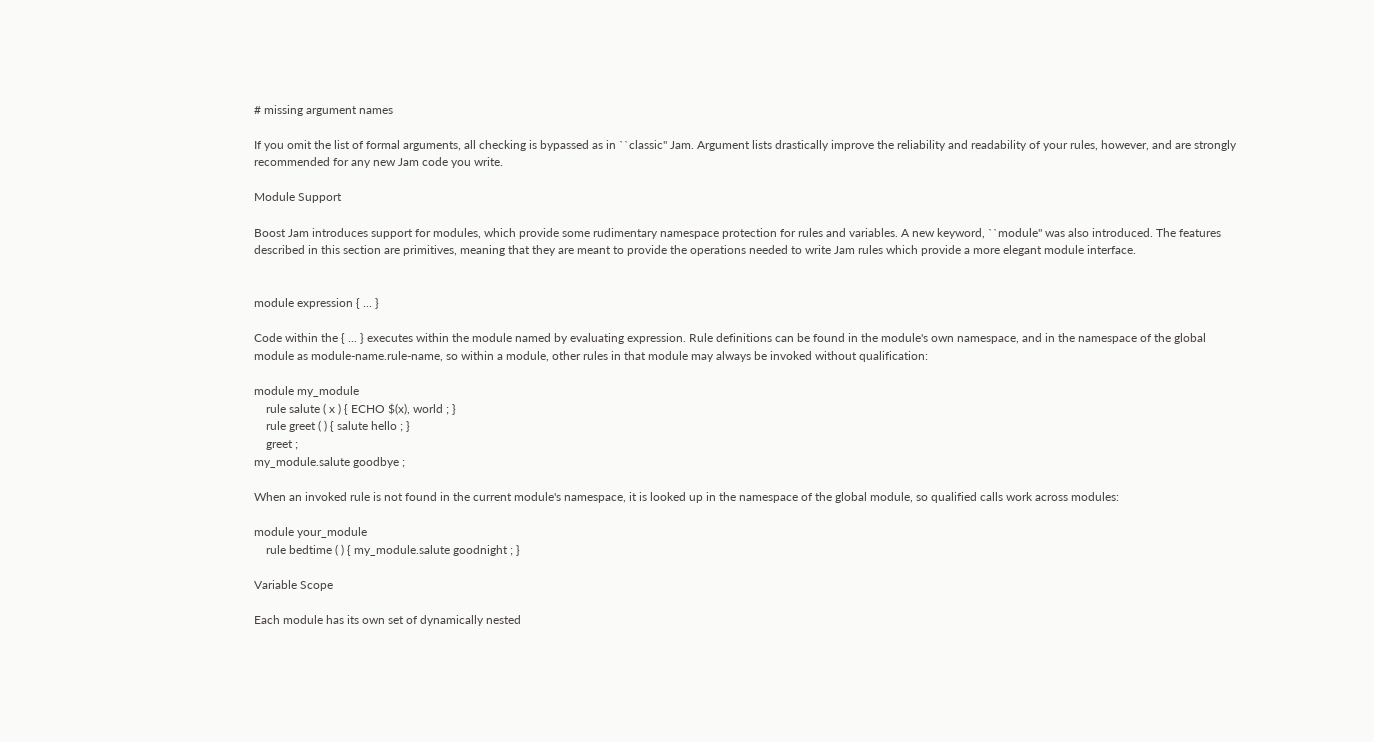# missing argument names

If you omit the list of formal arguments, all checking is bypassed as in ``classic'' Jam. Argument lists drastically improve the reliability and readability of your rules, however, and are strongly recommended for any new Jam code you write.

Module Support

Boost Jam introduces support for modules, which provide some rudimentary namespace protection for rules and variables. A new keyword, ``module'' was also introduced. The features described in this section are primitives, meaning that they are meant to provide the operations needed to write Jam rules which provide a more elegant module interface.


module expression { ... }

Code within the { ... } executes within the module named by evaluating expression. Rule definitions can be found in the module's own namespace, and in the namespace of the global module as module-name.rule-name, so within a module, other rules in that module may always be invoked without qualification:

module my_module
    rule salute ( x ) { ECHO $(x), world ; }
    rule greet ( ) { salute hello ; }
    greet ;
my_module.salute goodbye ;

When an invoked rule is not found in the current module's namespace, it is looked up in the namespace of the global module, so qualified calls work across modules:

module your_module
    rule bedtime ( ) { my_module.salute goodnight ; }

Variable Scope

Each module has its own set of dynamically nested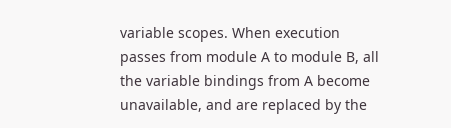variable scopes. When execution passes from module A to module B, all the variable bindings from A become unavailable, and are replaced by the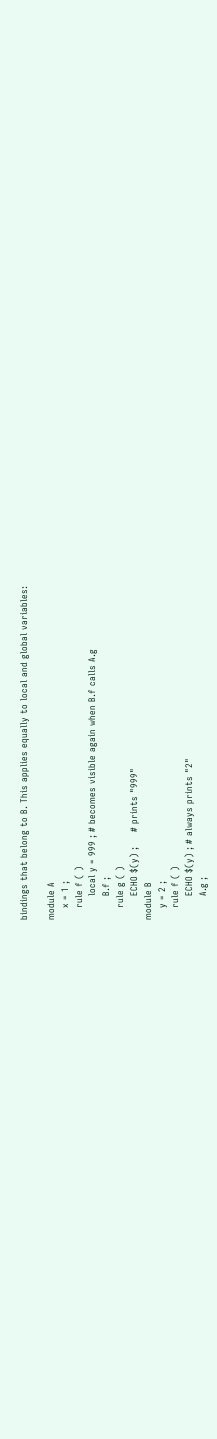bindings that belong to B. This applies equally to local and global variables:

module A
    x = 1 ;
    rule f ( )
        local y = 999 ; # becomes visible again when B.f calls A.g
        B.f ;
    rule g ( )
        ECHO $(y) ;     # prints "999"
module B
    y = 2 ;
    rule f ( )
        ECHO $(y) ; # always prints "2"
        A.g ;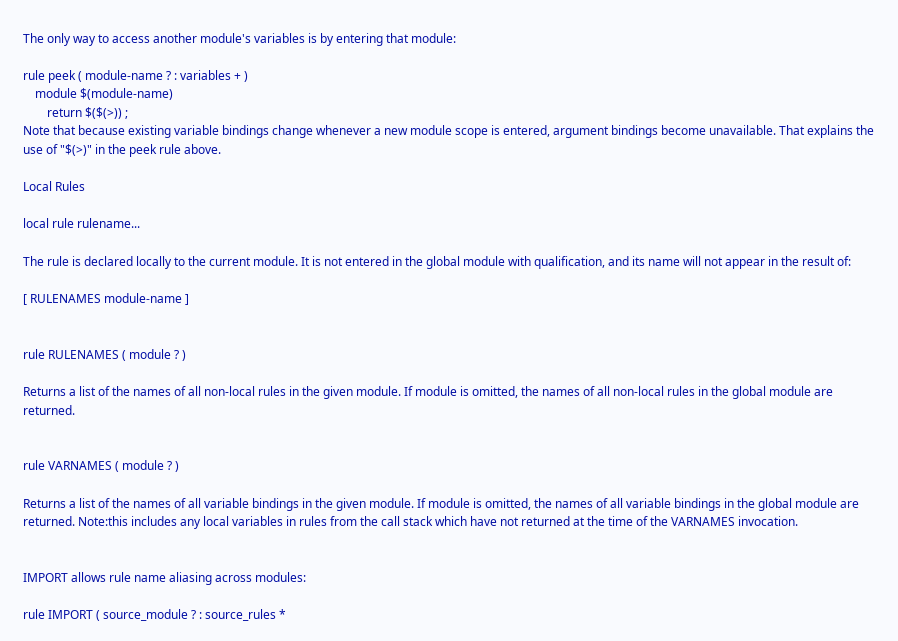The only way to access another module's variables is by entering that module:

rule peek ( module-name ? : variables + )
    module $(module-name)
        return $($(>)) ;
Note that because existing variable bindings change whenever a new module scope is entered, argument bindings become unavailable. That explains the use of "$(>)" in the peek rule above.

Local Rules

local rule rulename...

The rule is declared locally to the current module. It is not entered in the global module with qualification, and its name will not appear in the result of:

[ RULENAMES module-name ]


rule RULENAMES ( module ? )

Returns a list of the names of all non-local rules in the given module. If module is omitted, the names of all non-local rules in the global module are returned.


rule VARNAMES ( module ? )

Returns a list of the names of all variable bindings in the given module. If module is omitted, the names of all variable bindings in the global module are returned. Note:this includes any local variables in rules from the call stack which have not returned at the time of the VARNAMES invocation.


IMPORT allows rule name aliasing across modules:

rule IMPORT ( source_module ? : source_rules *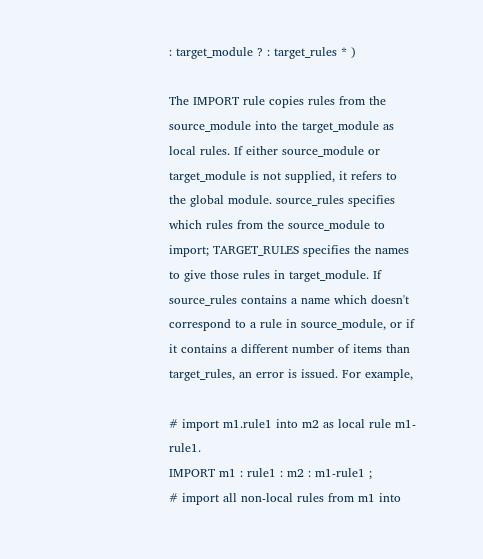: target_module ? : target_rules * )

The IMPORT rule copies rules from the source_module into the target_module as local rules. If either source_module or target_module is not supplied, it refers to the global module. source_rules specifies which rules from the source_module to import; TARGET_RULES specifies the names to give those rules in target_module. If source_rules contains a name which doesn't correspond to a rule in source_module, or if it contains a different number of items than target_rules, an error is issued. For example,

# import m1.rule1 into m2 as local rule m1-rule1.
IMPORT m1 : rule1 : m2 : m1-rule1 ;
# import all non-local rules from m1 into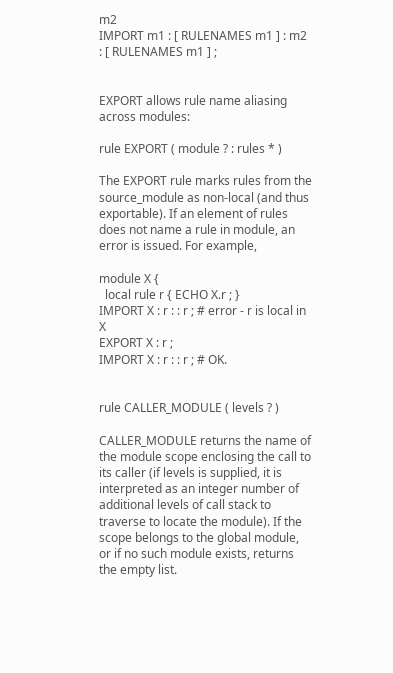m2
IMPORT m1 : [ RULENAMES m1 ] : m2 : [ RULENAMES m1 ] ;


EXPORT allows rule name aliasing across modules:

rule EXPORT ( module ? : rules * )

The EXPORT rule marks rules from the source_module as non-local (and thus exportable). If an element of rules does not name a rule in module, an error is issued. For example,

module X {
  local rule r { ECHO X.r ; }
IMPORT X : r : : r ; # error - r is local in X
EXPORT X : r ;
IMPORT X : r : : r ; # OK.


rule CALLER_MODULE ( levels ? )

CALLER_MODULE returns the name of the module scope enclosing the call to its caller (if levels is supplied, it is interpreted as an integer number of additional levels of call stack to traverse to locate the module). If the scope belongs to the global module, or if no such module exists, returns the empty list.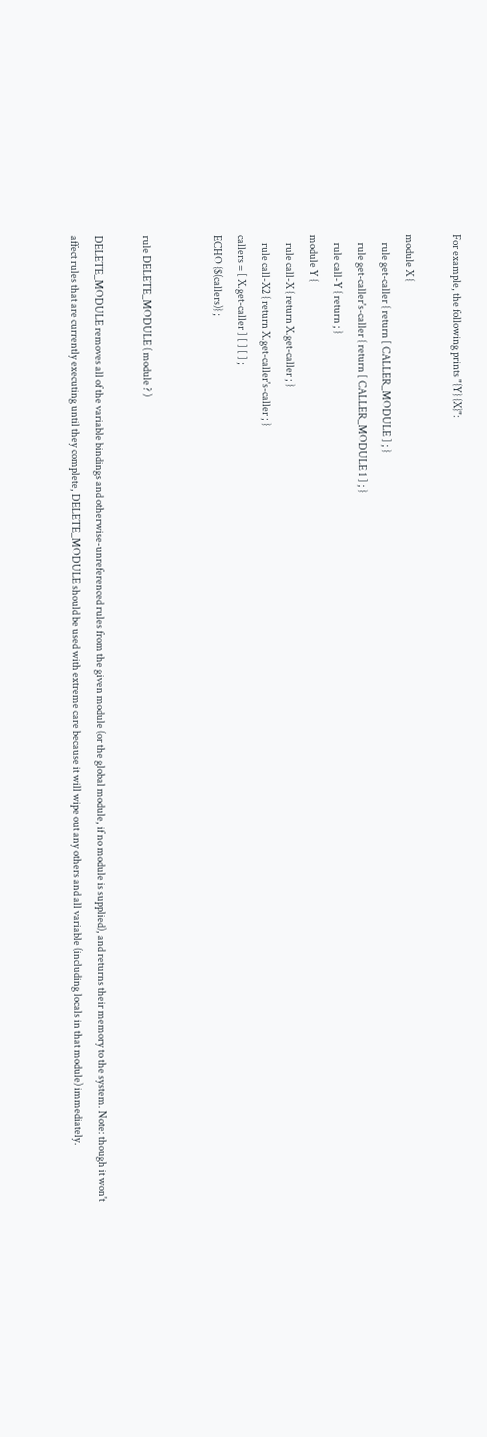For example, the following prints "{Y} {X}":

module X {
    rule get-caller { return [ CALLER_MODULE ] ; }
    rule get-caller's-caller { return [ CALLER_MODULE 1 ] ; }
    rule call-Y { return ; }
module Y {
    rule call-X { return X.get-caller ; }
    rule call-X2 { return X.get-caller's-caller ; }
callers = [ X.get-caller ] [ ] [ ] ;
ECHO {$(callers)} ;


rule DELETE_MODULE ( module ? )

DELETE_MODULE removes all of the variable bindings and otherwise-unreferenced rules from the given module (or the global module, if no module is supplied), and returns their memory to the system. Note: though it won't affect rules that are currently executing until they complete, DELETE_MODULE should be used with extreme care because it will wipe out any others and all variable (including locals in that module) immediately.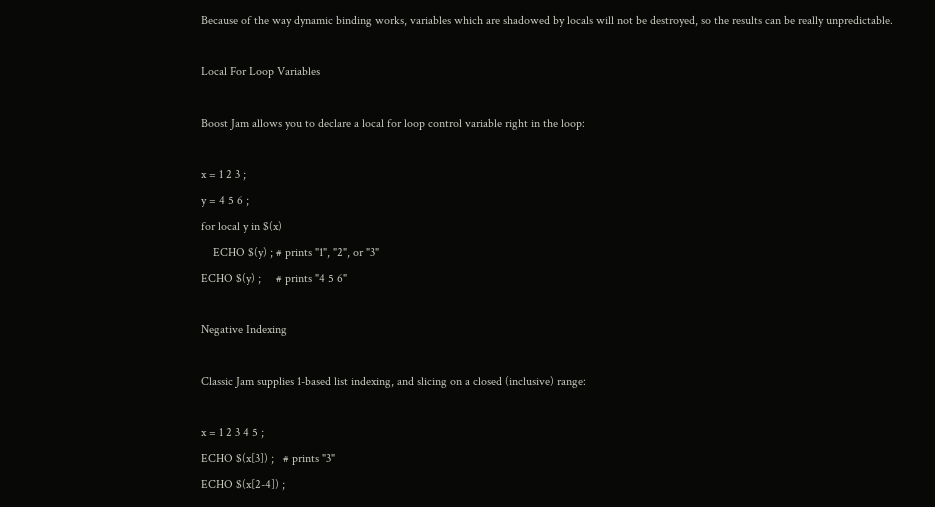Because of the way dynamic binding works, variables which are shadowed by locals will not be destroyed, so the results can be really unpredictable.

Local For Loop Variables

Boost Jam allows you to declare a local for loop control variable right in the loop:

x = 1 2 3 ;
y = 4 5 6 ;
for local y in $(x)
    ECHO $(y) ; # prints "1", "2", or "3"
ECHO $(y) ;     # prints "4 5 6"

Negative Indexing

Classic Jam supplies 1-based list indexing, and slicing on a closed (inclusive) range:

x = 1 2 3 4 5 ;
ECHO $(x[3]) ;   # prints "3"
ECHO $(x[2-4]) ;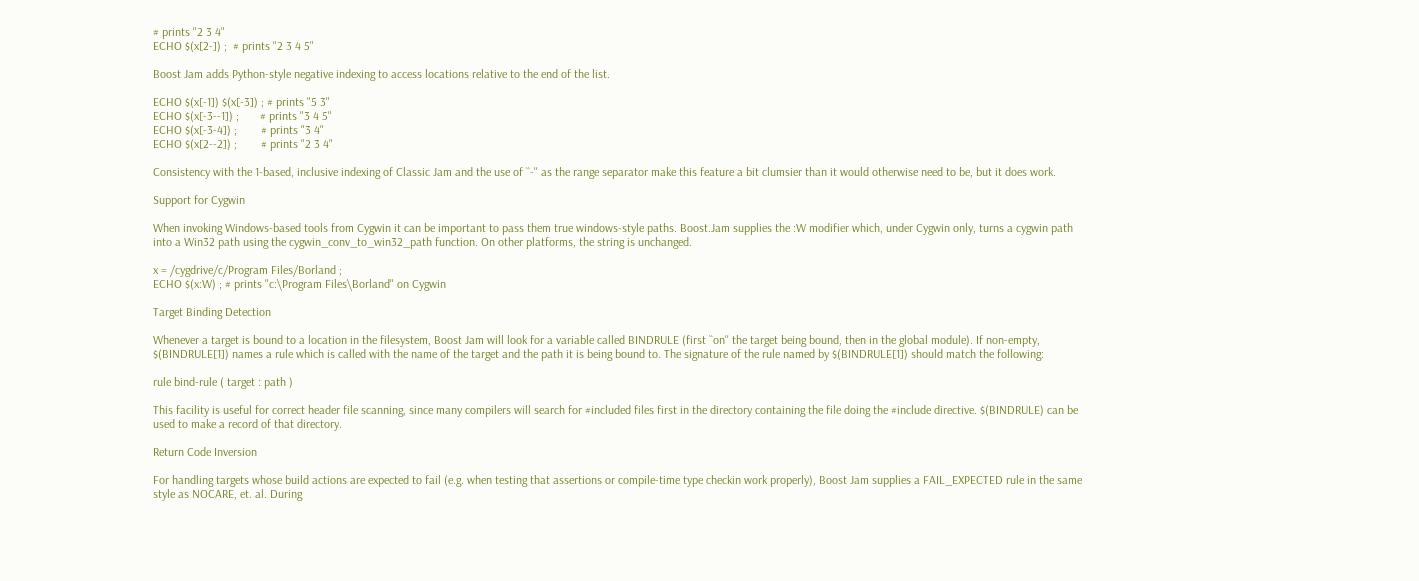# prints "2 3 4"
ECHO $(x[2-]) ;  # prints "2 3 4 5"

Boost Jam adds Python-style negative indexing to access locations relative to the end of the list.

ECHO $(x[-1]) $(x[-3]) ; # prints "5 3"
ECHO $(x[-3--1]) ;       # prints "3 4 5"
ECHO $(x[-3-4]) ;        # prints "3 4"
ECHO $(x[2--2]) ;        # prints "2 3 4"

Consistency with the 1-based, inclusive indexing of Classic Jam and the use of ``-'' as the range separator make this feature a bit clumsier than it would otherwise need to be, but it does work.

Support for Cygwin

When invoking Windows-based tools from Cygwin it can be important to pass them true windows-style paths. Boost.Jam supplies the :W modifier which, under Cygwin only, turns a cygwin path into a Win32 path using the cygwin_conv_to_win32_path function. On other platforms, the string is unchanged.

x = /cygdrive/c/Program Files/Borland ;
ECHO $(x:W) ; # prints "c:\Program Files\Borland" on Cygwin

Target Binding Detection

Whenever a target is bound to a location in the filesystem, Boost Jam will look for a variable called BINDRULE (first ``on'' the target being bound, then in the global module). If non-empty, $(BINDRULE[1]) names a rule which is called with the name of the target and the path it is being bound to. The signature of the rule named by $(BINDRULE[1]) should match the following:

rule bind-rule ( target : path )

This facility is useful for correct header file scanning, since many compilers will search for #included files first in the directory containing the file doing the #include directive. $(BINDRULE) can be used to make a record of that directory.

Return Code Inversion

For handling targets whose build actions are expected to fail (e.g. when testing that assertions or compile-time type checkin work properly), Boost Jam supplies a FAIL_EXPECTED rule in the same style as NOCARE, et. al. During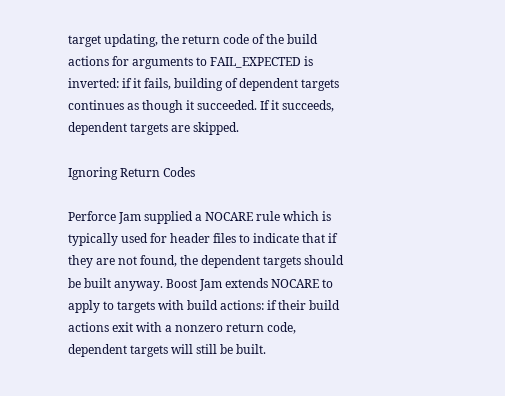target updating, the return code of the build actions for arguments to FAIL_EXPECTED is inverted: if it fails, building of dependent targets continues as though it succeeded. If it succeeds, dependent targets are skipped.

Ignoring Return Codes

Perforce Jam supplied a NOCARE rule which is typically used for header files to indicate that if they are not found, the dependent targets should be built anyway. Boost Jam extends NOCARE to apply to targets with build actions: if their build actions exit with a nonzero return code, dependent targets will still be built.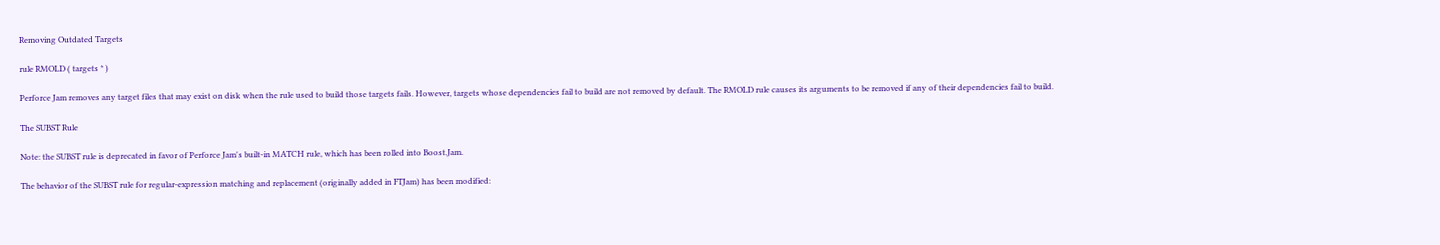Removing Outdated Targets

rule RMOLD ( targets * )

Perforce Jam removes any target files that may exist on disk when the rule used to build those targets fails. However, targets whose dependencies fail to build are not removed by default. The RMOLD rule causes its arguments to be removed if any of their dependencies fail to build.

The SUBST Rule

Note: the SUBST rule is deprecated in favor of Perforce Jam's built-in MATCH rule, which has been rolled into Boost.Jam.

The behavior of the SUBST rule for regular-expression matching and replacement (originally added in FTJam) has been modified: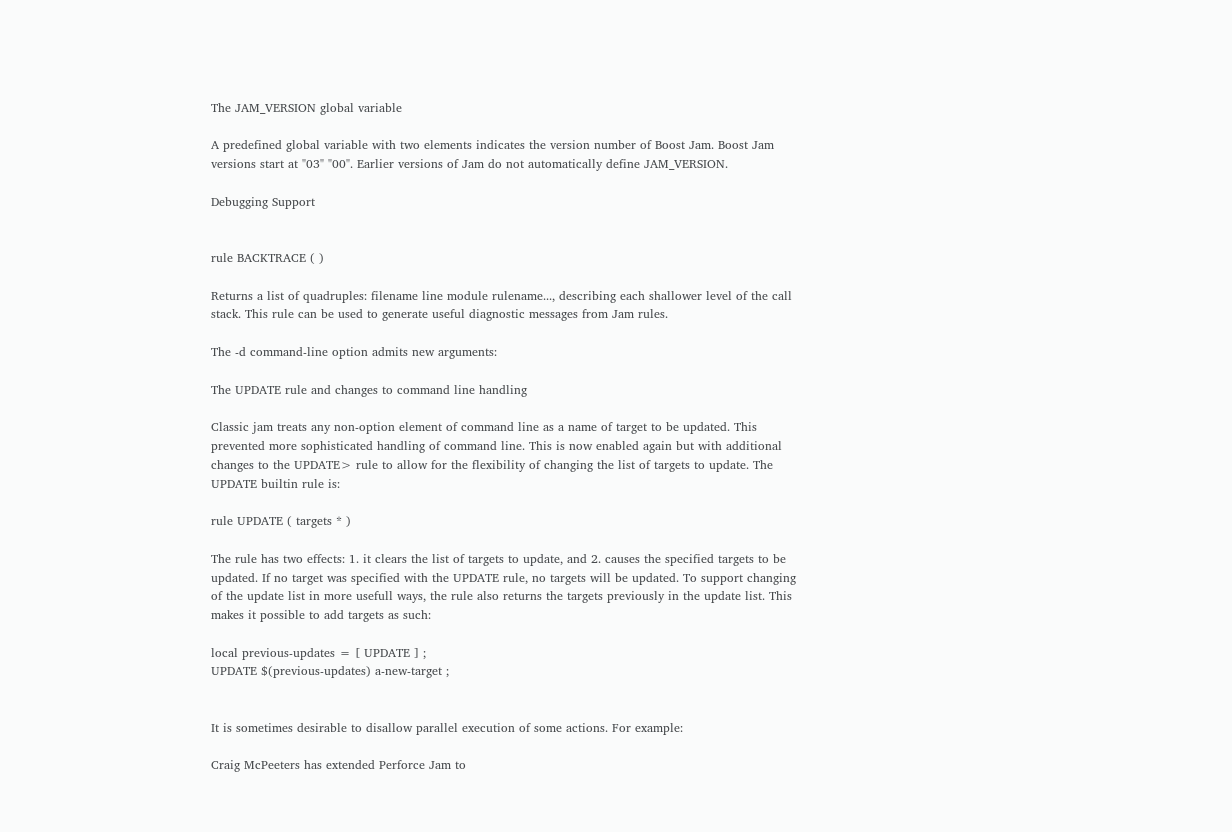The JAM_VERSION global variable

A predefined global variable with two elements indicates the version number of Boost Jam. Boost Jam versions start at "03" "00". Earlier versions of Jam do not automatically define JAM_VERSION.

Debugging Support


rule BACKTRACE ( )

Returns a list of quadruples: filename line module rulename..., describing each shallower level of the call stack. This rule can be used to generate useful diagnostic messages from Jam rules.

The -d command-line option admits new arguments:

The UPDATE rule and changes to command line handling

Classic jam treats any non-option element of command line as a name of target to be updated. This prevented more sophisticated handling of command line. This is now enabled again but with additional changes to the UPDATE> rule to allow for the flexibility of changing the list of targets to update. The UPDATE builtin rule is:

rule UPDATE ( targets * )

The rule has two effects: 1. it clears the list of targets to update, and 2. causes the specified targets to be updated. If no target was specified with the UPDATE rule, no targets will be updated. To support changing of the update list in more usefull ways, the rule also returns the targets previously in the update list. This makes it possible to add targets as such:

local previous-updates = [ UPDATE ] ;
UPDATE $(previous-updates) a-new-target ;


It is sometimes desirable to disallow parallel execution of some actions. For example:

Craig McPeeters has extended Perforce Jam to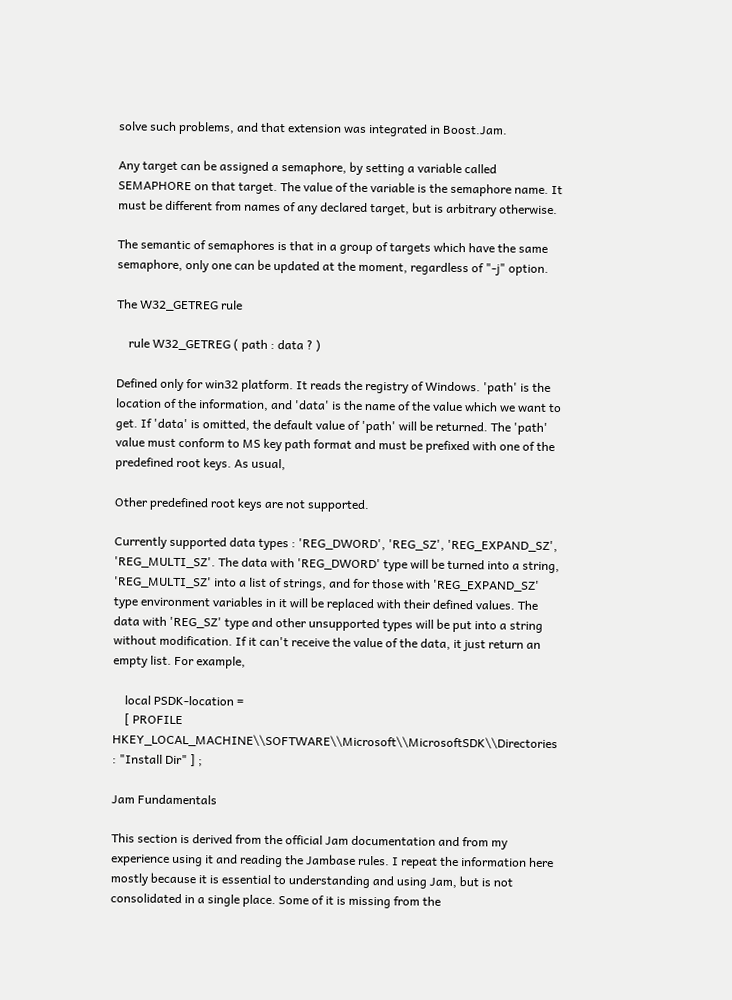solve such problems, and that extension was integrated in Boost.Jam.

Any target can be assigned a semaphore, by setting a variable called SEMAPHORE on that target. The value of the variable is the semaphore name. It must be different from names of any declared target, but is arbitrary otherwise.

The semantic of semaphores is that in a group of targets which have the same semaphore, only one can be updated at the moment, regardless of "-j" option.

The W32_GETREG rule

    rule W32_GETREG ( path : data ? )

Defined only for win32 platform. It reads the registry of Windows. 'path' is the location of the information, and 'data' is the name of the value which we want to get. If 'data' is omitted, the default value of 'path' will be returned. The 'path' value must conform to MS key path format and must be prefixed with one of the predefined root keys. As usual,

Other predefined root keys are not supported.

Currently supported data types : 'REG_DWORD', 'REG_SZ', 'REG_EXPAND_SZ', 'REG_MULTI_SZ'. The data with 'REG_DWORD' type will be turned into a string, 'REG_MULTI_SZ' into a list of strings, and for those with 'REG_EXPAND_SZ' type environment variables in it will be replaced with their defined values. The data with 'REG_SZ' type and other unsupported types will be put into a string without modification. If it can't receive the value of the data, it just return an empty list. For example,

    local PSDK-location =
    [ PROFILE HKEY_LOCAL_MACHINE\\SOFTWARE\\Microsoft\\MicrosoftSDK\\Directories : "Install Dir" ] ;

Jam Fundamentals

This section is derived from the official Jam documentation and from my experience using it and reading the Jambase rules. I repeat the information here mostly because it is essential to understanding and using Jam, but is not consolidated in a single place. Some of it is missing from the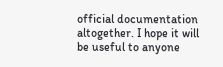official documentation altogether. I hope it will be useful to anyone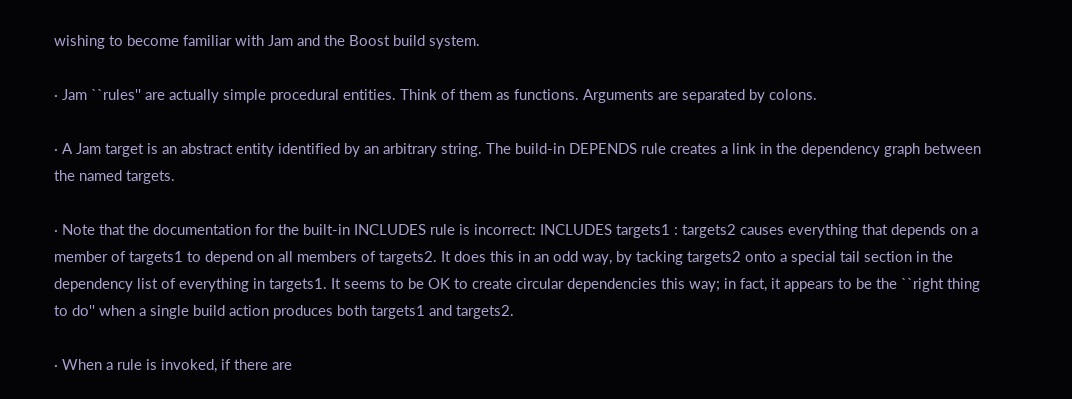wishing to become familiar with Jam and the Boost build system.

· Jam ``rules'' are actually simple procedural entities. Think of them as functions. Arguments are separated by colons.

· A Jam target is an abstract entity identified by an arbitrary string. The build-in DEPENDS rule creates a link in the dependency graph between the named targets.

· Note that the documentation for the built-in INCLUDES rule is incorrect: INCLUDES targets1 : targets2 causes everything that depends on a member of targets1 to depend on all members of targets2. It does this in an odd way, by tacking targets2 onto a special tail section in the dependency list of everything in targets1. It seems to be OK to create circular dependencies this way; in fact, it appears to be the ``right thing to do'' when a single build action produces both targets1 and targets2.

· When a rule is invoked, if there are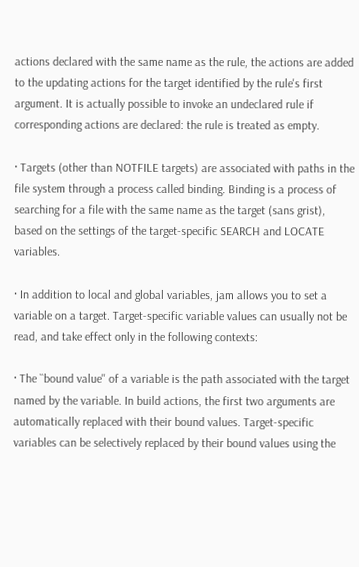actions declared with the same name as the rule, the actions are added to the updating actions for the target identified by the rule's first argument. It is actually possible to invoke an undeclared rule if corresponding actions are declared: the rule is treated as empty.

· Targets (other than NOTFILE targets) are associated with paths in the file system through a process called binding. Binding is a process of searching for a file with the same name as the target (sans grist), based on the settings of the target-specific SEARCH and LOCATE variables.

· In addition to local and global variables, jam allows you to set a variable on a target. Target-specific variable values can usually not be read, and take effect only in the following contexts:

· The ``bound value'' of a variable is the path associated with the target named by the variable. In build actions, the first two arguments are automatically replaced with their bound values. Target-specific variables can be selectively replaced by their bound values using the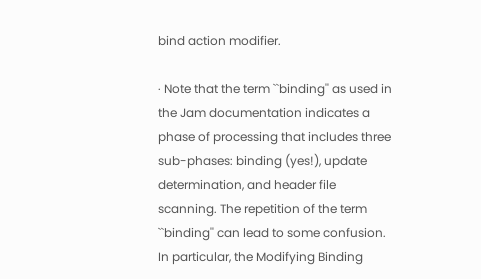bind action modifier.

· Note that the term ``binding'' as used in the Jam documentation indicates a phase of processing that includes three sub-phases: binding (yes!), update determination, and header file scanning. The repetition of the term ``binding'' can lead to some confusion. In particular, the Modifying Binding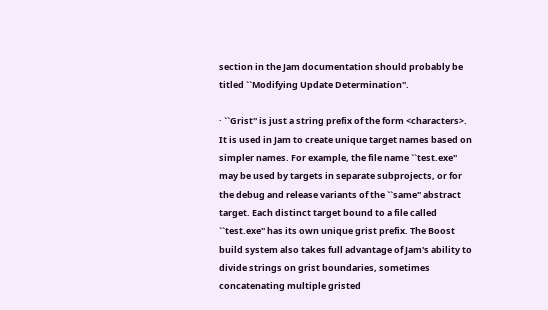section in the Jam documentation should probably be titled ``Modifying Update Determination''.

· ``Grist'' is just a string prefix of the form <characters>. It is used in Jam to create unique target names based on simpler names. For example, the file name ``test.exe'' may be used by targets in separate subprojects, or for the debug and release variants of the ``same'' abstract target. Each distinct target bound to a file called ``test.exe'' has its own unique grist prefix. The Boost build system also takes full advantage of Jam's ability to divide strings on grist boundaries, sometimes concatenating multiple gristed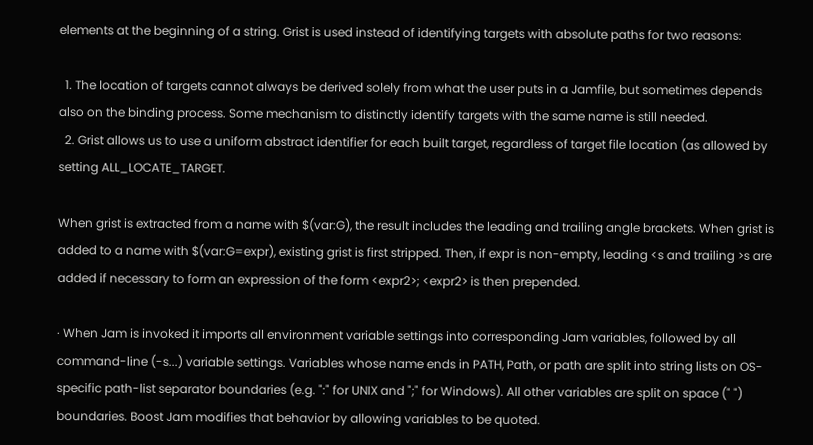elements at the beginning of a string. Grist is used instead of identifying targets with absolute paths for two reasons:

  1. The location of targets cannot always be derived solely from what the user puts in a Jamfile, but sometimes depends also on the binding process. Some mechanism to distinctly identify targets with the same name is still needed.
  2. Grist allows us to use a uniform abstract identifier for each built target, regardless of target file location (as allowed by setting ALL_LOCATE_TARGET.

When grist is extracted from a name with $(var:G), the result includes the leading and trailing angle brackets. When grist is added to a name with $(var:G=expr), existing grist is first stripped. Then, if expr is non-empty, leading <s and trailing >s are added if necessary to form an expression of the form <expr2>; <expr2> is then prepended.

· When Jam is invoked it imports all environment variable settings into corresponding Jam variables, followed by all command-line (-s...) variable settings. Variables whose name ends in PATH, Path, or path are split into string lists on OS-specific path-list separator boundaries (e.g. ":" for UNIX and ";" for Windows). All other variables are split on space (" ") boundaries. Boost Jam modifies that behavior by allowing variables to be quoted.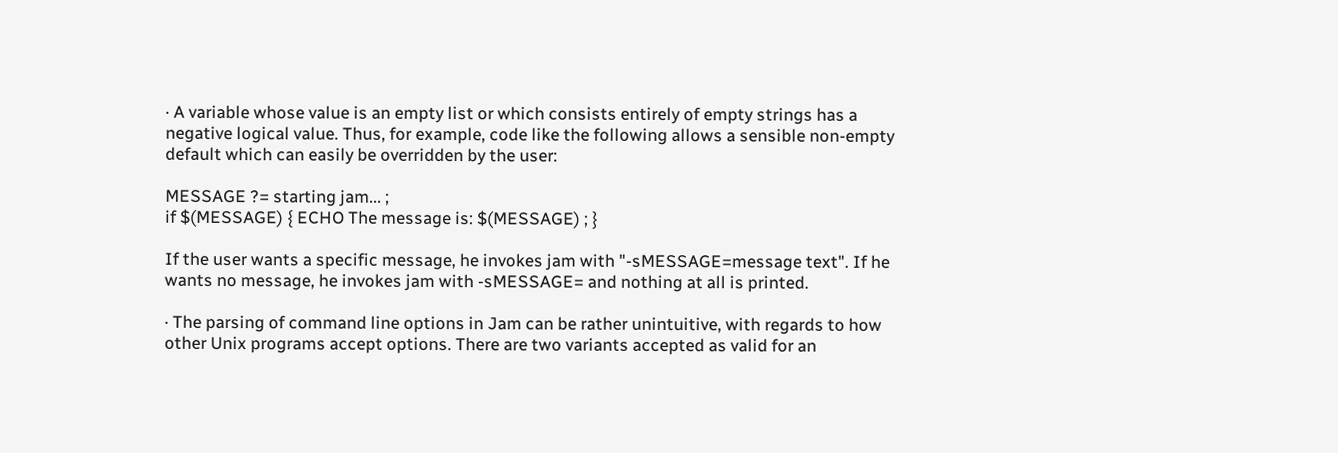· A variable whose value is an empty list or which consists entirely of empty strings has a negative logical value. Thus, for example, code like the following allows a sensible non-empty default which can easily be overridden by the user:

MESSAGE ?= starting jam... ;
if $(MESSAGE) { ECHO The message is: $(MESSAGE) ; }

If the user wants a specific message, he invokes jam with "-sMESSAGE=message text". If he wants no message, he invokes jam with -sMESSAGE= and nothing at all is printed.

· The parsing of command line options in Jam can be rather unintuitive, with regards to how other Unix programs accept options. There are two variants accepted as valid for an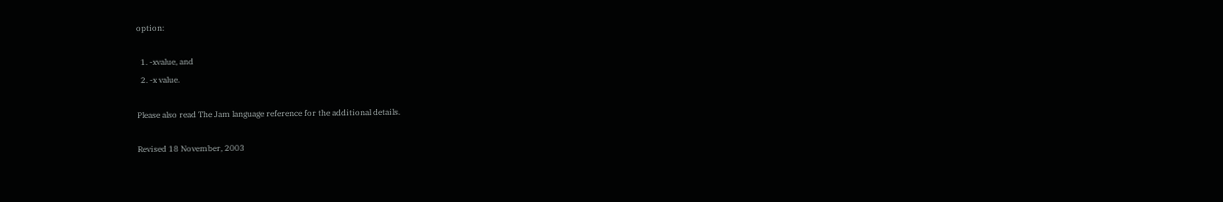option:

  1. -xvalue, and
  2. -x value.

Please also read The Jam language reference for the additional details.

Revised 18 November, 2003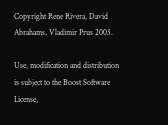Copyright Rene Rivera, David Abrahams, Vladimir Prus 2003.

Use, modification and distribution is subject to the Boost Software License,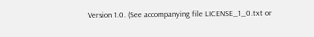Version 1.0. (See accompanying file LICENSE_1_0.txt or